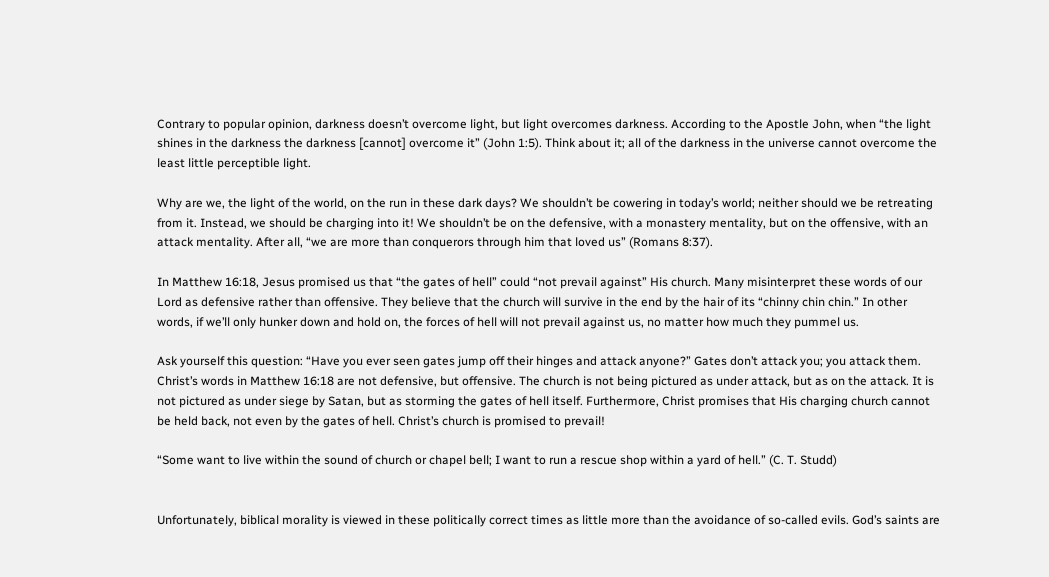Contrary to popular opinion, darkness doesn’t overcome light, but light overcomes darkness. According to the Apostle John, when “the light shines in the darkness the darkness [cannot] overcome it” (John 1:5). Think about it; all of the darkness in the universe cannot overcome the least little perceptible light.

Why are we, the light of the world, on the run in these dark days? We shouldn’t be cowering in today’s world; neither should we be retreating from it. Instead, we should be charging into it! We shouldn’t be on the defensive, with a monastery mentality, but on the offensive, with an attack mentality. After all, “we are more than conquerors through him that loved us” (Romans 8:37).

In Matthew 16:18, Jesus promised us that “the gates of hell” could “not prevail against” His church. Many misinterpret these words of our Lord as defensive rather than offensive. They believe that the church will survive in the end by the hair of its “chinny chin chin.” In other words, if we’ll only hunker down and hold on, the forces of hell will not prevail against us, no matter how much they pummel us.

Ask yourself this question: “Have you ever seen gates jump off their hinges and attack anyone?” Gates don’t attack you; you attack them. Christ’s words in Matthew 16:18 are not defensive, but offensive. The church is not being pictured as under attack, but as on the attack. It is not pictured as under siege by Satan, but as storming the gates of hell itself. Furthermore, Christ promises that His charging church cannot be held back, not even by the gates of hell. Christ’s church is promised to prevail!

“Some want to live within the sound of church or chapel bell; I want to run a rescue shop within a yard of hell.” (C. T. Studd)


Unfortunately, biblical morality is viewed in these politically correct times as little more than the avoidance of so-called evils. God’s saints are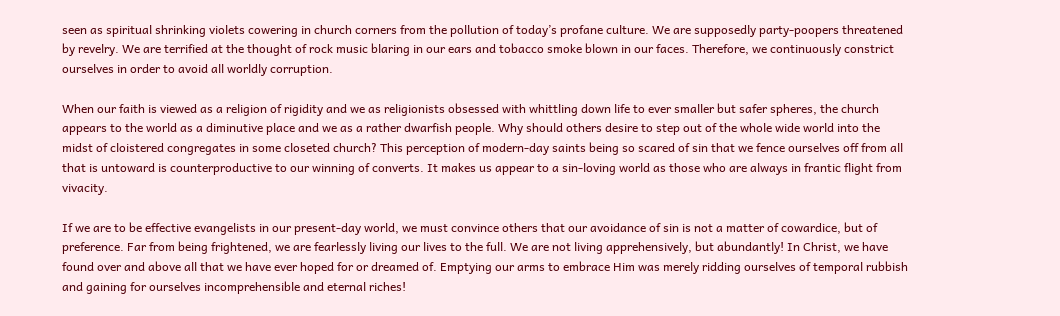seen as spiritual shrinking violets cowering in church corners from the pollution of today’s profane culture. We are supposedly party-poopers threatened by revelry. We are terrified at the thought of rock music blaring in our ears and tobacco smoke blown in our faces. Therefore, we continuously constrict ourselves in order to avoid all worldly corruption.

When our faith is viewed as a religion of rigidity and we as religionists obsessed with whittling down life to ever smaller but safer spheres, the church appears to the world as a diminutive place and we as a rather dwarfish people. Why should others desire to step out of the whole wide world into the midst of cloistered congregates in some closeted church? This perception of modern-day saints being so scared of sin that we fence ourselves off from all that is untoward is counterproductive to our winning of converts. It makes us appear to a sin-loving world as those who are always in frantic flight from vivacity.

If we are to be effective evangelists in our present-day world, we must convince others that our avoidance of sin is not a matter of cowardice, but of preference. Far from being frightened, we are fearlessly living our lives to the full. We are not living apprehensively, but abundantly! In Christ, we have found over and above all that we have ever hoped for or dreamed of. Emptying our arms to embrace Him was merely ridding ourselves of temporal rubbish and gaining for ourselves incomprehensible and eternal riches!